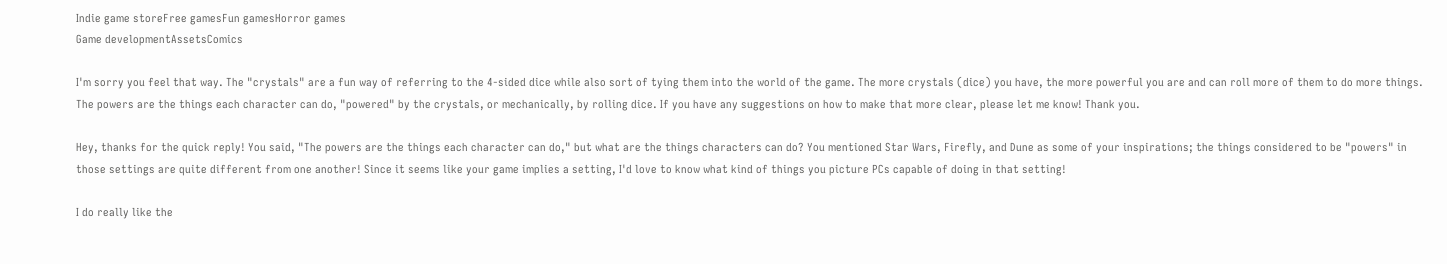Indie game storeFree gamesFun gamesHorror games
Game developmentAssetsComics

I'm sorry you feel that way. The "crystals" are a fun way of referring to the 4-sided dice while also sort of tying them into the world of the game. The more crystals (dice) you have, the more powerful you are and can roll more of them to do more things. The powers are the things each character can do, "powered" by the crystals, or mechanically, by rolling dice. If you have any suggestions on how to make that more clear, please let me know! Thank you.

Hey, thanks for the quick reply! You said, "The powers are the things each character can do," but what are the things characters can do? You mentioned Star Wars, Firefly, and Dune as some of your inspirations; the things considered to be "powers" in those settings are quite different from one another! Since it seems like your game implies a setting, I'd love to know what kind of things you picture PCs capable of doing in that setting!

I do really like the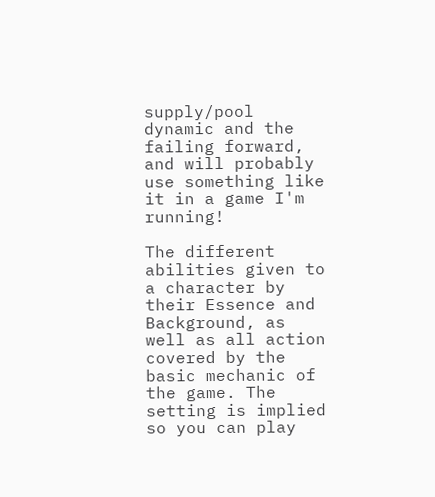supply/pool dynamic and the failing forward, and will probably use something like it in a game I'm running!

The different abilities given to a character by their Essence and Background, as well as all action covered by the basic mechanic of the game. The setting is implied so you can play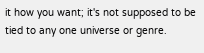it how you want; it's not supposed to be tied to any one universe or genre.